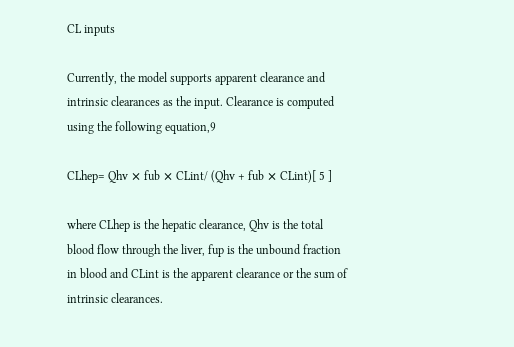CL inputs

Currently, the model supports apparent clearance and intrinsic clearances as the input. Clearance is computed using the following equation,9

CLhep= Qhv ⨯ fub ⨯ CLint/ (Qhv + fub ⨯ CLint)[ 5 ]

where CLhep is the hepatic clearance, Qhv is the total blood flow through the liver, fup is the unbound fraction in blood and CLint is the apparent clearance or the sum of intrinsic clearances.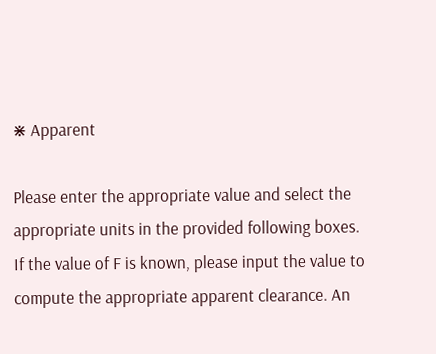⋇ Apparent

Please enter the appropriate value and select the appropriate units in the provided following boxes. If the value of F is known, please input the value to compute the appropriate apparent clearance. An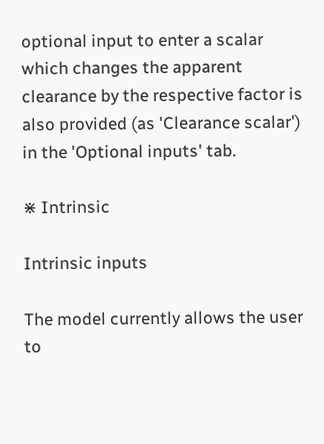optional input to enter a scalar which changes the apparent clearance by the respective factor is also provided (as 'Clearance scalar') in the 'Optional inputs' tab.

⋇ Intrinsic

Intrinsic inputs

The model currently allows the user to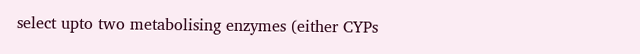select upto two metabolising enzymes (either CYPs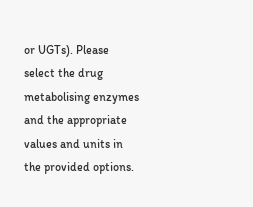or UGTs). Please select the drug metabolising enzymes and the appropriate values and units in the provided options.